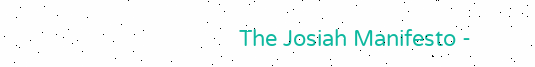The Josiah Manifesto -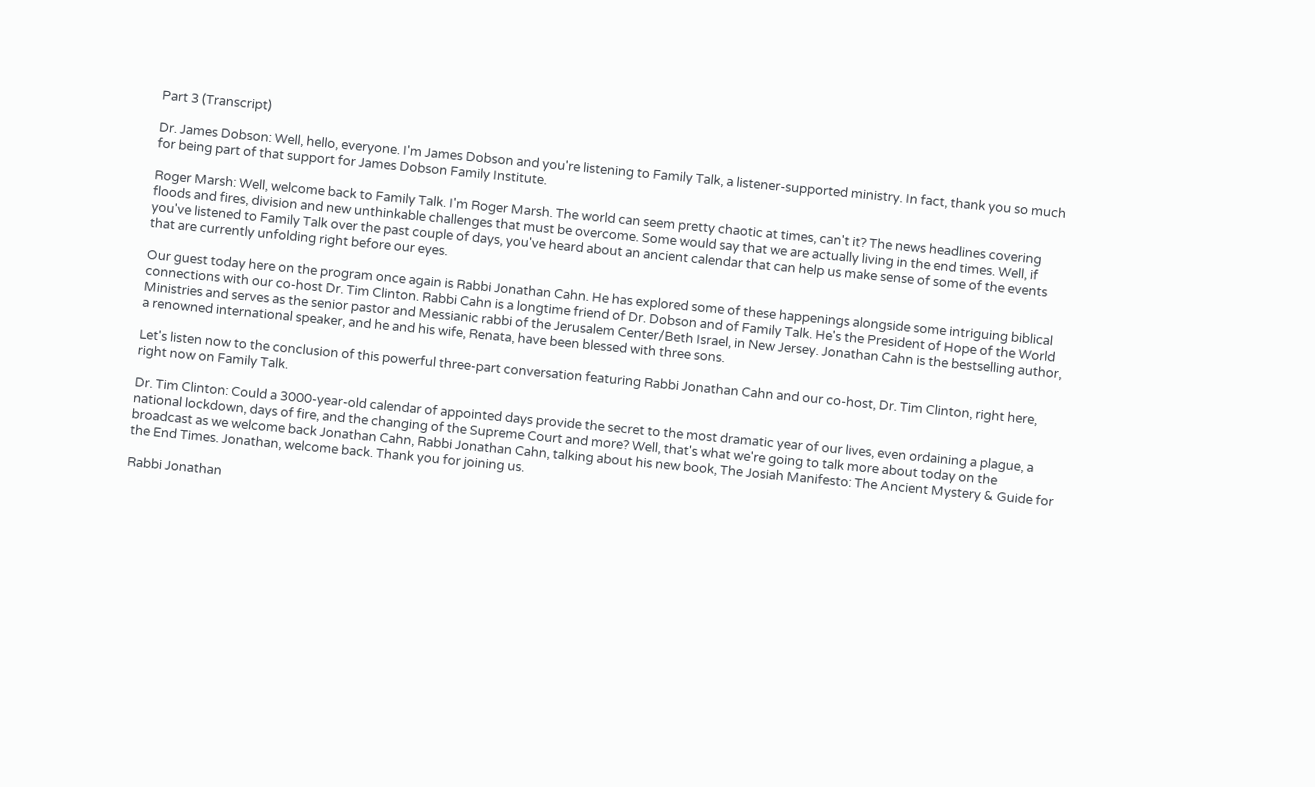Part 3 (Transcript)

Dr. James Dobson: Well, hello, everyone. I'm James Dobson and you're listening to Family Talk, a listener-supported ministry. In fact, thank you so much for being part of that support for James Dobson Family Institute.

Roger Marsh: Well, welcome back to Family Talk. I'm Roger Marsh. The world can seem pretty chaotic at times, can't it? The news headlines covering floods and fires, division and new unthinkable challenges that must be overcome. Some would say that we are actually living in the end times. Well, if you've listened to Family Talk over the past couple of days, you've heard about an ancient calendar that can help us make sense of some of the events that are currently unfolding right before our eyes.

Our guest today here on the program once again is Rabbi Jonathan Cahn. He has explored some of these happenings alongside some intriguing biblical connections with our co-host Dr. Tim Clinton. Rabbi Cahn is a longtime friend of Dr. Dobson and of Family Talk. He's the President of Hope of the World Ministries and serves as the senior pastor and Messianic rabbi of the Jerusalem Center/Beth Israel, in New Jersey. Jonathan Cahn is the bestselling author, a renowned international speaker, and he and his wife, Renata, have been blessed with three sons.

Let's listen now to the conclusion of this powerful three-part conversation featuring Rabbi Jonathan Cahn and our co-host, Dr. Tim Clinton, right here, right now on Family Talk.

Dr. Tim Clinton: Could a 3000-year-old calendar of appointed days provide the secret to the most dramatic year of our lives, even ordaining a plague, a national lockdown, days of fire, and the changing of the Supreme Court and more? Well, that's what we're going to talk more about today on the broadcast as we welcome back Jonathan Cahn, Rabbi Jonathan Cahn, talking about his new book, The Josiah Manifesto: The Ancient Mystery & Guide for the End Times. Jonathan, welcome back. Thank you for joining us.

Rabbi Jonathan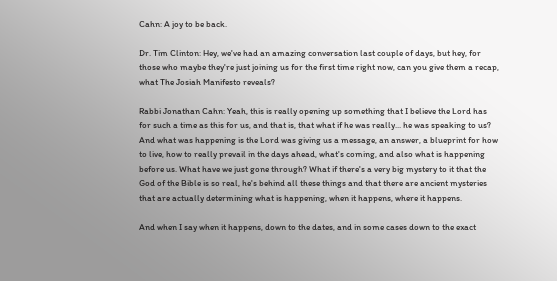Cahn: A joy to be back.

Dr. Tim Clinton: Hey, we've had an amazing conversation last couple of days, but hey, for those who maybe they're just joining us for the first time right now, can you give them a recap, what The Josiah Manifesto reveals?

Rabbi Jonathan Cahn: Yeah, this is really opening up something that I believe the Lord has for such a time as this for us, and that is, that what if he was really... he was speaking to us? And what was happening is the Lord was giving us a message, an answer, a blueprint for how to live, how to really prevail in the days ahead, what's coming, and also what is happening before us. What have we just gone through? What if there's a very big mystery to it that the God of the Bible is so real, he's behind all these things and that there are ancient mysteries that are actually determining what is happening, when it happens, where it happens.

And when I say when it happens, down to the dates, and in some cases down to the exact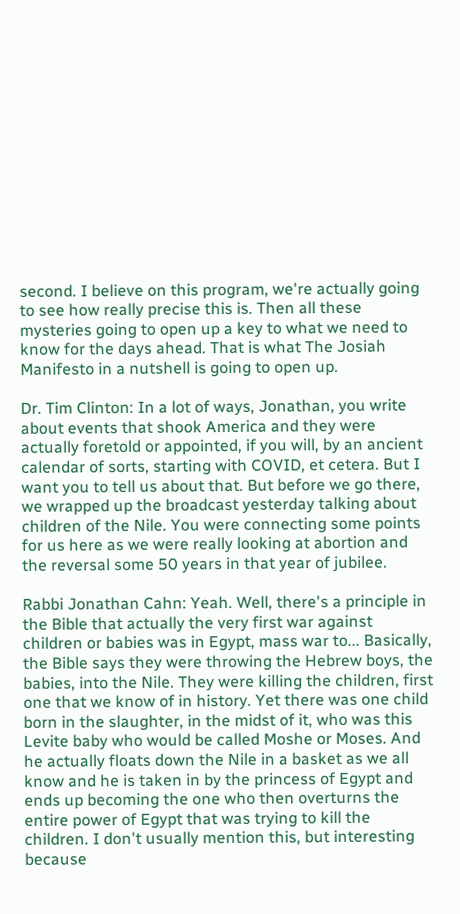second. I believe on this program, we're actually going to see how really precise this is. Then all these mysteries going to open up a key to what we need to know for the days ahead. That is what The Josiah Manifesto in a nutshell is going to open up.

Dr. Tim Clinton: In a lot of ways, Jonathan, you write about events that shook America and they were actually foretold or appointed, if you will, by an ancient calendar of sorts, starting with COVID, et cetera. But I want you to tell us about that. But before we go there, we wrapped up the broadcast yesterday talking about children of the Nile. You were connecting some points for us here as we were really looking at abortion and the reversal some 50 years in that year of jubilee.

Rabbi Jonathan Cahn: Yeah. Well, there's a principle in the Bible that actually the very first war against children or babies was in Egypt, mass war to... Basically, the Bible says they were throwing the Hebrew boys, the babies, into the Nile. They were killing the children, first one that we know of in history. Yet there was one child born in the slaughter, in the midst of it, who was this Levite baby who would be called Moshe or Moses. And he actually floats down the Nile in a basket as we all know and he is taken in by the princess of Egypt and ends up becoming the one who then overturns the entire power of Egypt that was trying to kill the children. I don't usually mention this, but interesting because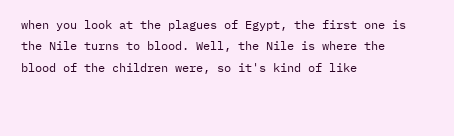when you look at the plagues of Egypt, the first one is the Nile turns to blood. Well, the Nile is where the blood of the children were, so it's kind of like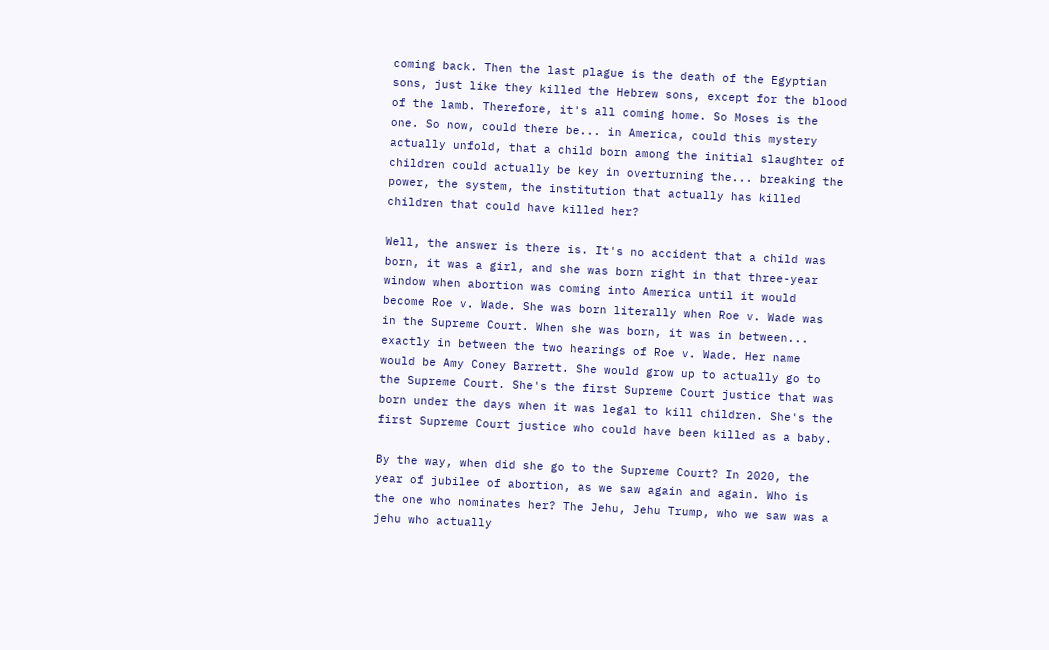coming back. Then the last plague is the death of the Egyptian sons, just like they killed the Hebrew sons, except for the blood of the lamb. Therefore, it's all coming home. So Moses is the one. So now, could there be... in America, could this mystery actually unfold, that a child born among the initial slaughter of children could actually be key in overturning the... breaking the power, the system, the institution that actually has killed children that could have killed her?

Well, the answer is there is. It's no accident that a child was born, it was a girl, and she was born right in that three-year window when abortion was coming into America until it would become Roe v. Wade. She was born literally when Roe v. Wade was in the Supreme Court. When she was born, it was in between... exactly in between the two hearings of Roe v. Wade. Her name would be Amy Coney Barrett. She would grow up to actually go to the Supreme Court. She's the first Supreme Court justice that was born under the days when it was legal to kill children. She's the first Supreme Court justice who could have been killed as a baby.

By the way, when did she go to the Supreme Court? In 2020, the year of jubilee of abortion, as we saw again and again. Who is the one who nominates her? The Jehu, Jehu Trump, who we saw was a jehu who actually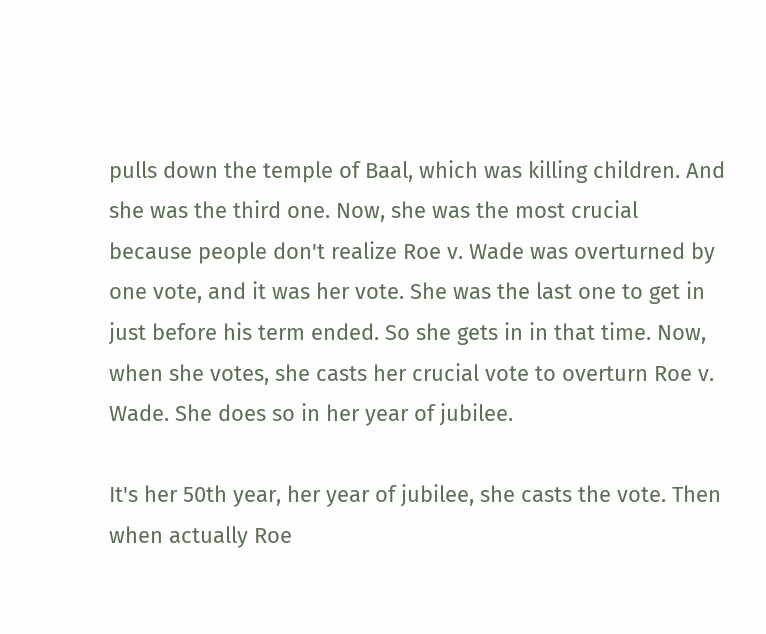pulls down the temple of Baal, which was killing children. And she was the third one. Now, she was the most crucial because people don't realize Roe v. Wade was overturned by one vote, and it was her vote. She was the last one to get in just before his term ended. So she gets in in that time. Now, when she votes, she casts her crucial vote to overturn Roe v. Wade. She does so in her year of jubilee.

It's her 50th year, her year of jubilee, she casts the vote. Then when actually Roe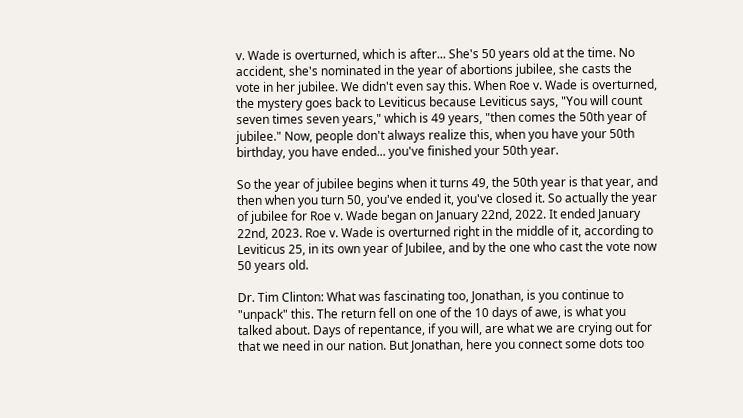v. Wade is overturned, which is after... She's 50 years old at the time. No accident, she's nominated in the year of abortions jubilee, she casts the vote in her jubilee. We didn't even say this. When Roe v. Wade is overturned, the mystery goes back to Leviticus because Leviticus says, "You will count seven times seven years," which is 49 years, "then comes the 50th year of jubilee." Now, people don't always realize this, when you have your 50th birthday, you have ended... you've finished your 50th year.

So the year of jubilee begins when it turns 49, the 50th year is that year, and then when you turn 50, you've ended it, you've closed it. So actually the year of jubilee for Roe v. Wade began on January 22nd, 2022. It ended January 22nd, 2023. Roe v. Wade is overturned right in the middle of it, according to Leviticus 25, in its own year of Jubilee, and by the one who cast the vote now 50 years old.

Dr. Tim Clinton: What was fascinating too, Jonathan, is you continue to "unpack" this. The return fell on one of the 10 days of awe, is what you talked about. Days of repentance, if you will, are what we are crying out for that we need in our nation. But Jonathan, here you connect some dots too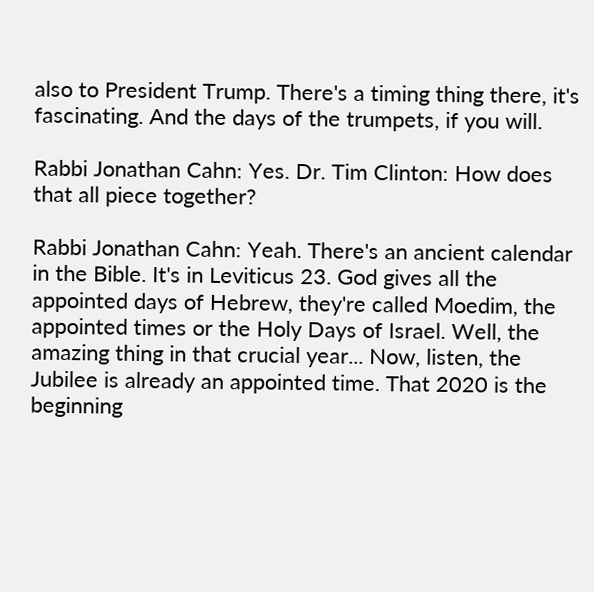also to President Trump. There's a timing thing there, it's fascinating. And the days of the trumpets, if you will.

Rabbi Jonathan Cahn: Yes. Dr. Tim Clinton: How does that all piece together?

Rabbi Jonathan Cahn: Yeah. There's an ancient calendar in the Bible. It's in Leviticus 23. God gives all the appointed days of Hebrew, they're called Moedim, the appointed times or the Holy Days of Israel. Well, the amazing thing in that crucial year... Now, listen, the Jubilee is already an appointed time. That 2020 is the beginning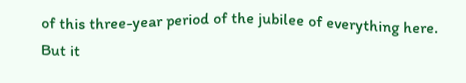of this three-year period of the jubilee of everything here. But it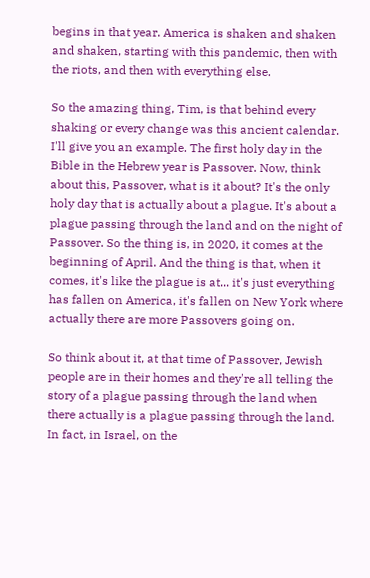begins in that year. America is shaken and shaken and shaken, starting with this pandemic, then with the riots, and then with everything else.

So the amazing thing, Tim, is that behind every shaking or every change was this ancient calendar. I'll give you an example. The first holy day in the Bible in the Hebrew year is Passover. Now, think about this, Passover, what is it about? It's the only holy day that is actually about a plague. It's about a plague passing through the land and on the night of Passover. So the thing is, in 2020, it comes at the beginning of April. And the thing is that, when it comes, it's like the plague is at... it's just everything has fallen on America, it's fallen on New York where actually there are more Passovers going on.

So think about it, at that time of Passover, Jewish people are in their homes and they're all telling the story of a plague passing through the land when there actually is a plague passing through the land. In fact, in Israel, on the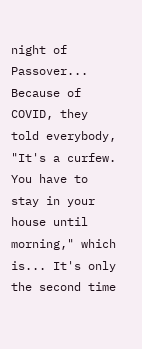night of Passover... Because of COVID, they told everybody, "It's a curfew. You have to stay in your house until morning," which is... It's only the second time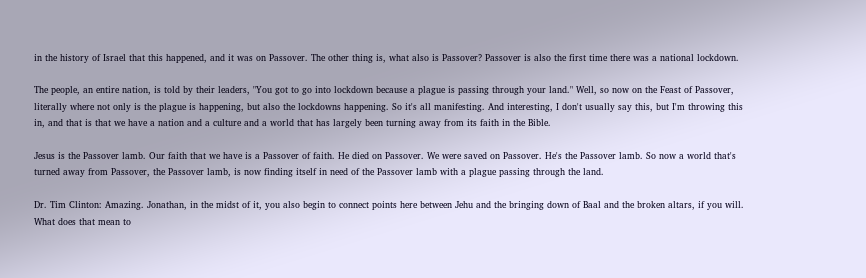in the history of Israel that this happened, and it was on Passover. The other thing is, what also is Passover? Passover is also the first time there was a national lockdown.

The people, an entire nation, is told by their leaders, "You got to go into lockdown because a plague is passing through your land." Well, so now on the Feast of Passover, literally where not only is the plague is happening, but also the lockdowns happening. So it's all manifesting. And interesting, I don't usually say this, but I'm throwing this in, and that is that we have a nation and a culture and a world that has largely been turning away from its faith in the Bible.

Jesus is the Passover lamb. Our faith that we have is a Passover of faith. He died on Passover. We were saved on Passover. He's the Passover lamb. So now a world that's turned away from Passover, the Passover lamb, is now finding itself in need of the Passover lamb with a plague passing through the land.

Dr. Tim Clinton: Amazing. Jonathan, in the midst of it, you also begin to connect points here between Jehu and the bringing down of Baal and the broken altars, if you will. What does that mean to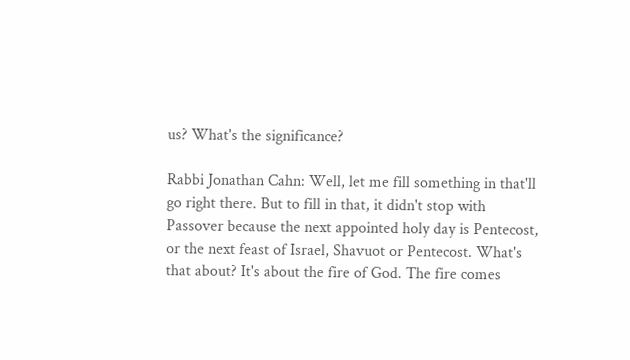us? What's the significance?

Rabbi Jonathan Cahn: Well, let me fill something in that'll go right there. But to fill in that, it didn't stop with Passover because the next appointed holy day is Pentecost, or the next feast of Israel, Shavuot or Pentecost. What's that about? It's about the fire of God. The fire comes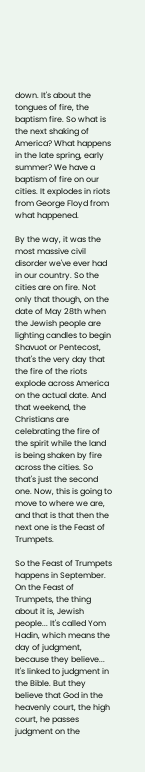down. It's about the tongues of fire, the baptism fire. So what is the next shaking of America? What happens in the late spring, early summer? We have a baptism of fire on our cities. It explodes in riots from George Floyd from what happened.

By the way, it was the most massive civil disorder we've ever had in our country. So the cities are on fire. Not only that though, on the date of May 28th when the Jewish people are lighting candles to begin Shavuot or Pentecost, that's the very day that the fire of the riots explode across America on the actual date. And that weekend, the Christians are celebrating the fire of the spirit while the land is being shaken by fire across the cities. So that's just the second one. Now, this is going to move to where we are, and that is that then the next one is the Feast of Trumpets.

So the Feast of Trumpets happens in September. On the Feast of Trumpets, the thing about it is, Jewish people... It's called Yom Hadin, which means the day of judgment, because they believe... It's linked to judgment in the Bible. But they believe that God in the heavenly court, the high court, he passes judgment on the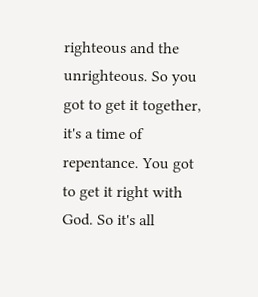righteous and the unrighteous. So you got to get it together, it's a time of repentance. You got to get it right with God. So it's all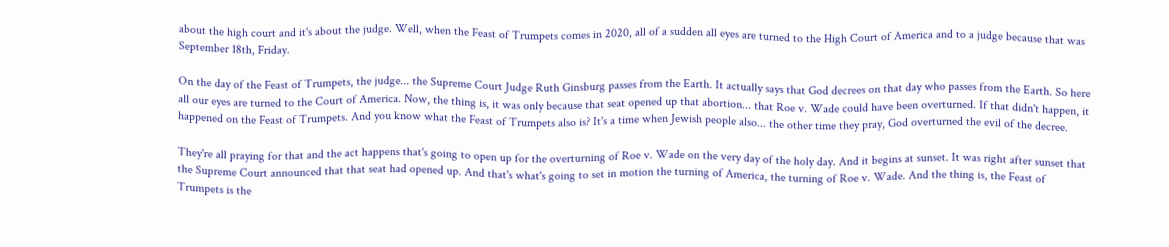about the high court and it's about the judge. Well, when the Feast of Trumpets comes in 2020, all of a sudden all eyes are turned to the High Court of America and to a judge because that was September 18th, Friday.

On the day of the Feast of Trumpets, the judge... the Supreme Court Judge Ruth Ginsburg passes from the Earth. It actually says that God decrees on that day who passes from the Earth. So here all our eyes are turned to the Court of America. Now, the thing is, it was only because that seat opened up that abortion... that Roe v. Wade could have been overturned. If that didn't happen, it happened on the Feast of Trumpets. And you know what the Feast of Trumpets also is? It's a time when Jewish people also... the other time they pray, God overturned the evil of the decree.

They're all praying for that and the act happens that's going to open up for the overturning of Roe v. Wade on the very day of the holy day. And it begins at sunset. It was right after sunset that the Supreme Court announced that that seat had opened up. And that's what's going to set in motion the turning of America, the turning of Roe v. Wade. And the thing is, the Feast of Trumpets is the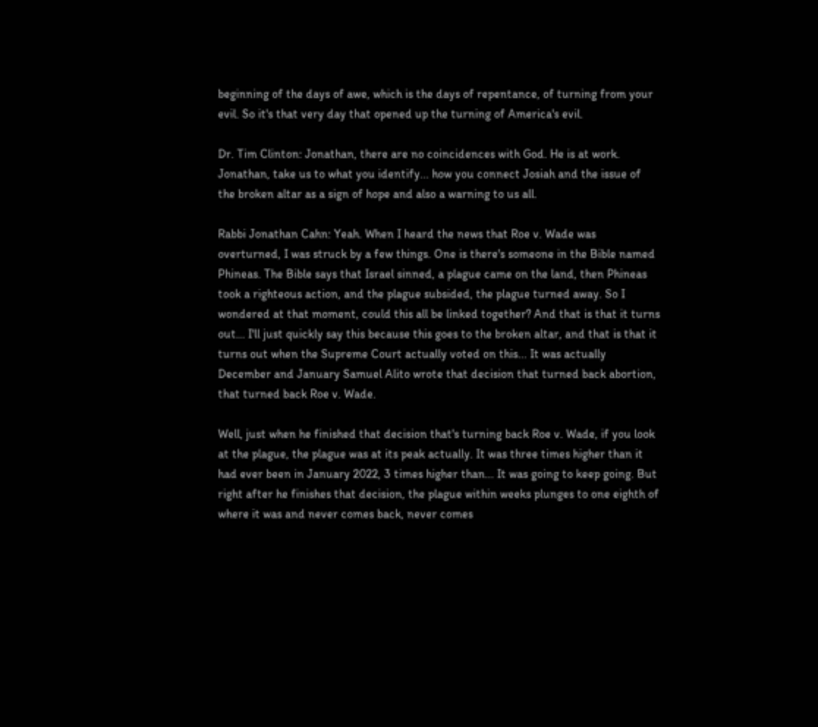beginning of the days of awe, which is the days of repentance, of turning from your evil. So it's that very day that opened up the turning of America's evil.

Dr. Tim Clinton: Jonathan, there are no coincidences with God. He is at work. Jonathan, take us to what you identify... how you connect Josiah and the issue of the broken altar as a sign of hope and also a warning to us all.

Rabbi Jonathan Cahn: Yeah. When I heard the news that Roe v. Wade was overturned, I was struck by a few things. One is there's someone in the Bible named Phineas. The Bible says that Israel sinned, a plague came on the land, then Phineas took a righteous action, and the plague subsided, the plague turned away. So I wondered at that moment, could this all be linked together? And that is that it turns out... I'll just quickly say this because this goes to the broken altar, and that is that it turns out when the Supreme Court actually voted on this... It was actually December and January Samuel Alito wrote that decision that turned back abortion, that turned back Roe v. Wade.

Well, just when he finished that decision that's turning back Roe v. Wade, if you look at the plague, the plague was at its peak actually. It was three times higher than it had ever been in January 2022, 3 times higher than... It was going to keep going. But right after he finishes that decision, the plague within weeks plunges to one eighth of where it was and never comes back, never comes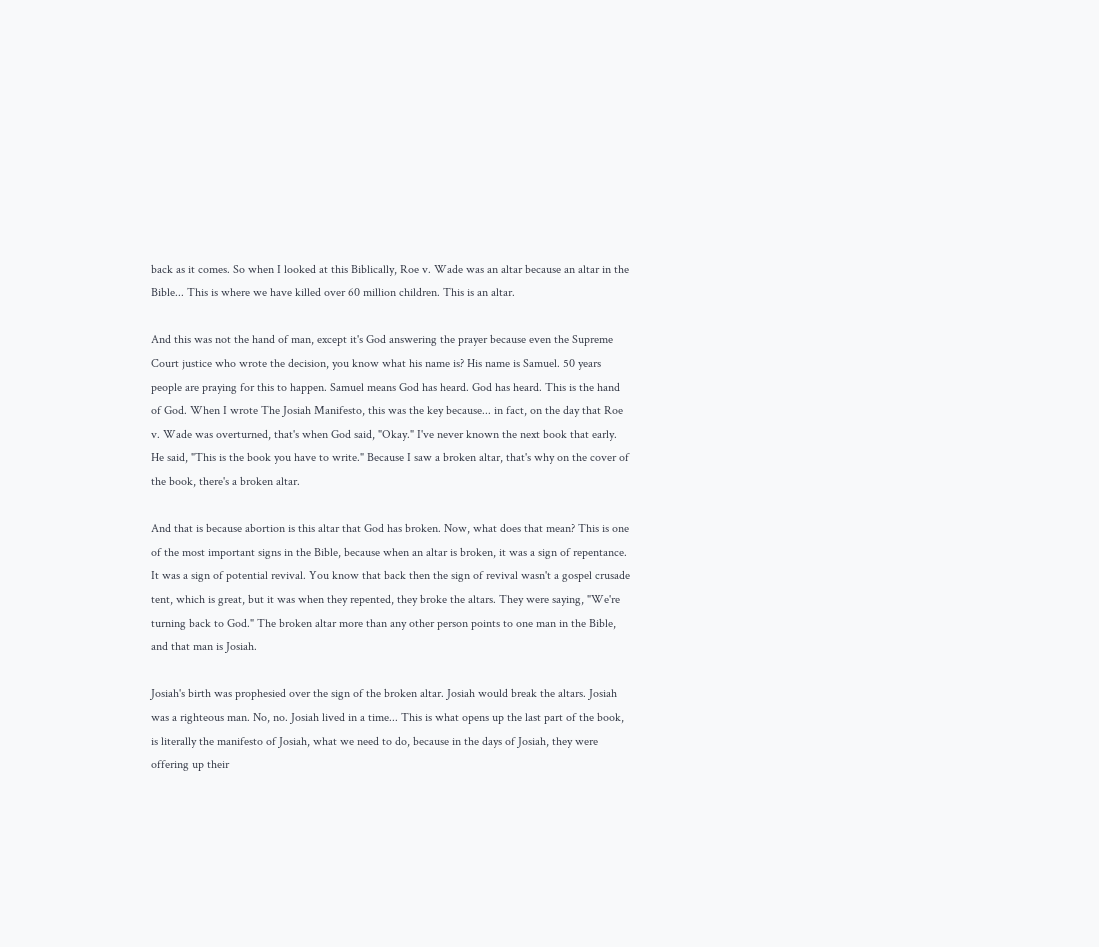back as it comes. So when I looked at this Biblically, Roe v. Wade was an altar because an altar in the Bible... This is where we have killed over 60 million children. This is an altar.

And this was not the hand of man, except it's God answering the prayer because even the Supreme Court justice who wrote the decision, you know what his name is? His name is Samuel. 50 years people are praying for this to happen. Samuel means God has heard. God has heard. This is the hand of God. When I wrote The Josiah Manifesto, this was the key because... in fact, on the day that Roe v. Wade was overturned, that's when God said, "Okay." I've never known the next book that early. He said, "This is the book you have to write." Because I saw a broken altar, that's why on the cover of the book, there's a broken altar.

And that is because abortion is this altar that God has broken. Now, what does that mean? This is one of the most important signs in the Bible, because when an altar is broken, it was a sign of repentance. It was a sign of potential revival. You know that back then the sign of revival wasn't a gospel crusade tent, which is great, but it was when they repented, they broke the altars. They were saying, "We're turning back to God." The broken altar more than any other person points to one man in the Bible, and that man is Josiah.

Josiah's birth was prophesied over the sign of the broken altar. Josiah would break the altars. Josiah was a righteous man. No, no. Josiah lived in a time... This is what opens up the last part of the book, is literally the manifesto of Josiah, what we need to do, because in the days of Josiah, they were offering up their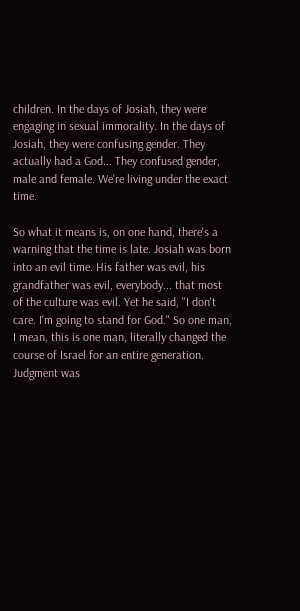children. In the days of Josiah, they were engaging in sexual immorality. In the days of Josiah, they were confusing gender. They actually had a God... They confused gender, male and female. We're living under the exact time.

So what it means is, on one hand, there's a warning that the time is late. Josiah was born into an evil time. His father was evil, his grandfather was evil, everybody... that most of the culture was evil. Yet he said, "I don't care. I'm going to stand for God." So one man, I mean, this is one man, literally changed the course of Israel for an entire generation. Judgment was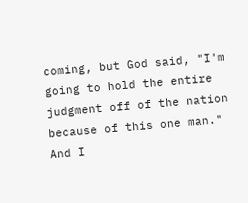coming, but God said, "I'm going to hold the entire judgment off of the nation because of this one man." And I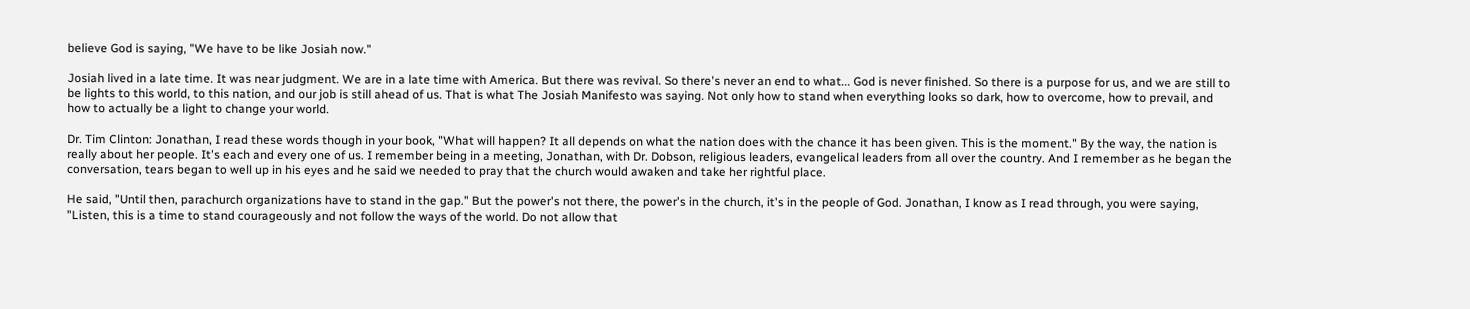believe God is saying, "We have to be like Josiah now."

Josiah lived in a late time. It was near judgment. We are in a late time with America. But there was revival. So there's never an end to what... God is never finished. So there is a purpose for us, and we are still to be lights to this world, to this nation, and our job is still ahead of us. That is what The Josiah Manifesto was saying. Not only how to stand when everything looks so dark, how to overcome, how to prevail, and how to actually be a light to change your world.

Dr. Tim Clinton: Jonathan, I read these words though in your book, "What will happen? It all depends on what the nation does with the chance it has been given. This is the moment." By the way, the nation is really about her people. It's each and every one of us. I remember being in a meeting, Jonathan, with Dr. Dobson, religious leaders, evangelical leaders from all over the country. And I remember as he began the conversation, tears began to well up in his eyes and he said we needed to pray that the church would awaken and take her rightful place.

He said, "Until then, parachurch organizations have to stand in the gap." But the power's not there, the power's in the church, it's in the people of God. Jonathan, I know as I read through, you were saying, "Listen, this is a time to stand courageously and not follow the ways of the world. Do not allow that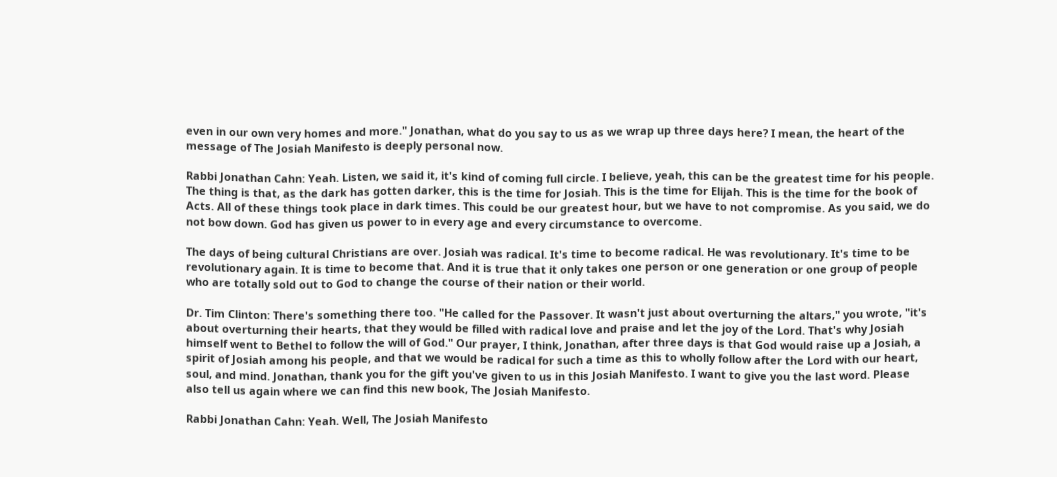even in our own very homes and more." Jonathan, what do you say to us as we wrap up three days here? I mean, the heart of the message of The Josiah Manifesto is deeply personal now.

Rabbi Jonathan Cahn: Yeah. Listen, we said it, it's kind of coming full circle. I believe, yeah, this can be the greatest time for his people. The thing is that, as the dark has gotten darker, this is the time for Josiah. This is the time for Elijah. This is the time for the book of Acts. All of these things took place in dark times. This could be our greatest hour, but we have to not compromise. As you said, we do not bow down. God has given us power to in every age and every circumstance to overcome.

The days of being cultural Christians are over. Josiah was radical. It's time to become radical. He was revolutionary. It's time to be revolutionary again. It is time to become that. And it is true that it only takes one person or one generation or one group of people who are totally sold out to God to change the course of their nation or their world.

Dr. Tim Clinton: There's something there too. "He called for the Passover. It wasn't just about overturning the altars," you wrote, "it's about overturning their hearts, that they would be filled with radical love and praise and let the joy of the Lord. That's why Josiah himself went to Bethel to follow the will of God." Our prayer, I think, Jonathan, after three days is that God would raise up a Josiah, a spirit of Josiah among his people, and that we would be radical for such a time as this to wholly follow after the Lord with our heart, soul, and mind. Jonathan, thank you for the gift you've given to us in this Josiah Manifesto. I want to give you the last word. Please also tell us again where we can find this new book, The Josiah Manifesto.

Rabbi Jonathan Cahn: Yeah. Well, The Josiah Manifesto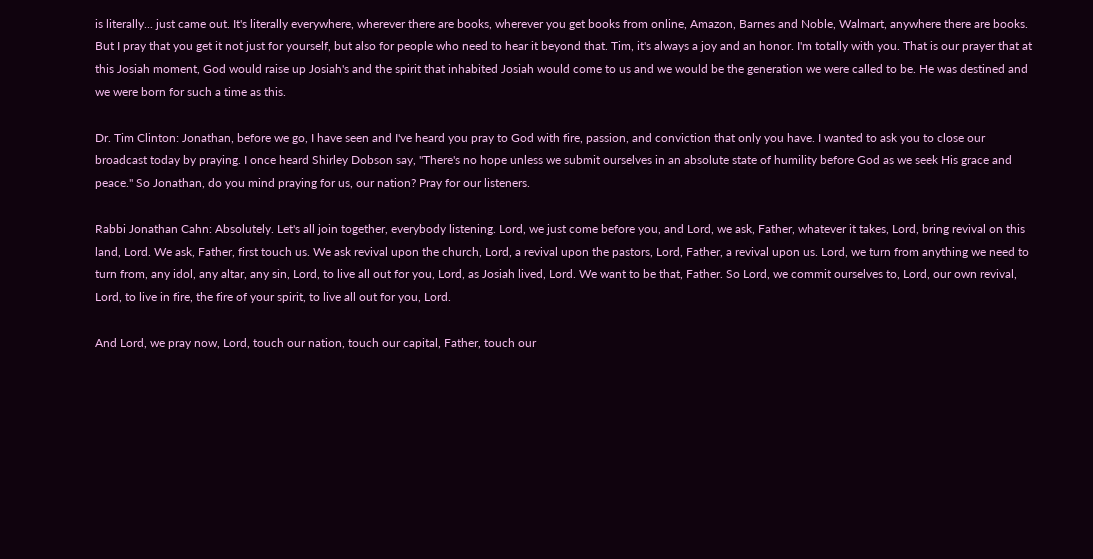is literally... just came out. It's literally everywhere, wherever there are books, wherever you get books from online, Amazon, Barnes and Noble, Walmart, anywhere there are books. But I pray that you get it not just for yourself, but also for people who need to hear it beyond that. Tim, it's always a joy and an honor. I'm totally with you. That is our prayer that at this Josiah moment, God would raise up Josiah's and the spirit that inhabited Josiah would come to us and we would be the generation we were called to be. He was destined and we were born for such a time as this.

Dr. Tim Clinton: Jonathan, before we go, I have seen and I've heard you pray to God with fire, passion, and conviction that only you have. I wanted to ask you to close our broadcast today by praying. I once heard Shirley Dobson say, "There's no hope unless we submit ourselves in an absolute state of humility before God as we seek His grace and peace." So Jonathan, do you mind praying for us, our nation? Pray for our listeners.

Rabbi Jonathan Cahn: Absolutely. Let's all join together, everybody listening. Lord, we just come before you, and Lord, we ask, Father, whatever it takes, Lord, bring revival on this land, Lord. We ask, Father, first touch us. We ask revival upon the church, Lord, a revival upon the pastors, Lord, Father, a revival upon us. Lord, we turn from anything we need to turn from, any idol, any altar, any sin, Lord, to live all out for you, Lord, as Josiah lived, Lord. We want to be that, Father. So Lord, we commit ourselves to, Lord, our own revival, Lord, to live in fire, the fire of your spirit, to live all out for you, Lord.

And Lord, we pray now, Lord, touch our nation, touch our capital, Father, touch our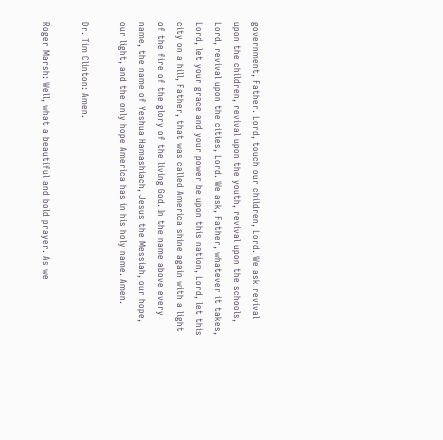government, Father. Lord, touch our children, Lord. We ask revival upon the children, revival upon the youth, revival upon the schools, Lord, revival upon the cities, Lord. We ask, Father, whatever it takes, Lord, let your grace and your power be upon this nation, Lord, let this city on a hill, Father, that was called America shine again with a light of the fire of the glory of the living God. In the name above every name, the name of Yeshua Hamashiach, Jesus the Messiah, our hope, our light, and the only hope America has in his holy name. Amen.

Dr. Tim Clinton: Amen.

Roger Marsh: Well, what a beautiful and bold prayer. As we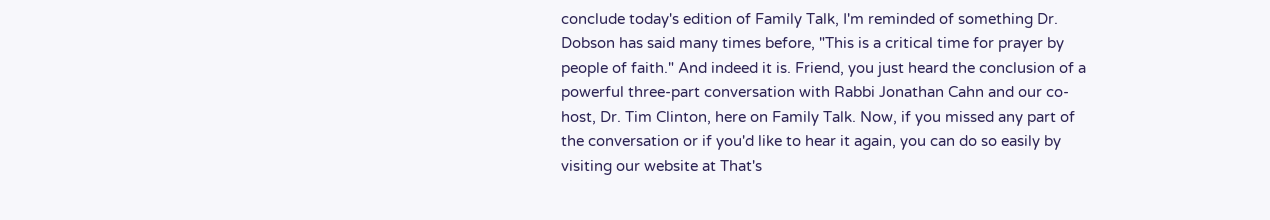conclude today's edition of Family Talk, I'm reminded of something Dr. Dobson has said many times before, "This is a critical time for prayer by people of faith." And indeed it is. Friend, you just heard the conclusion of a powerful three-part conversation with Rabbi Jonathan Cahn and our co-host, Dr. Tim Clinton, here on Family Talk. Now, if you missed any part of the conversation or if you'd like to hear it again, you can do so easily by visiting our website at That's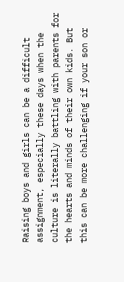Raising boys and girls can be a difficult assignment, especially these days when the culture is literally battling with parents for the hearts and minds of their own kids. But this can be more challenging if your son or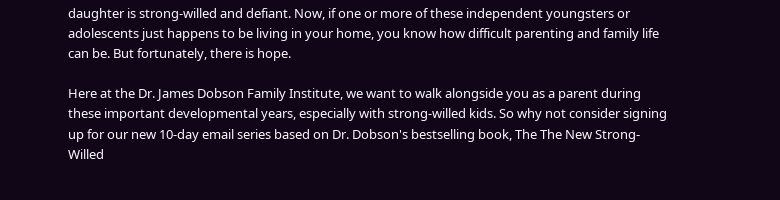daughter is strong-willed and defiant. Now, if one or more of these independent youngsters or adolescents just happens to be living in your home, you know how difficult parenting and family life can be. But fortunately, there is hope.

Here at the Dr. James Dobson Family Institute, we want to walk alongside you as a parent during these important developmental years, especially with strong-willed kids. So why not consider signing up for our new 10-day email series based on Dr. Dobson's bestselling book, The The New Strong-Willed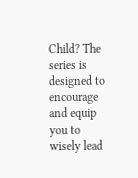Child? The series is designed to encourage and equip you to wisely lead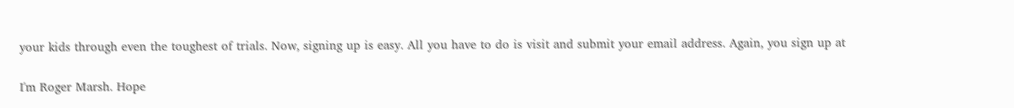your kids through even the toughest of trials. Now, signing up is easy. All you have to do is visit and submit your email address. Again, you sign up at

I'm Roger Marsh. Hope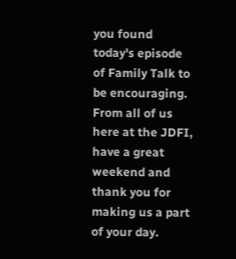you found today's episode of Family Talk to be encouraging. From all of us here at the JDFI, have a great weekend and thank you for making us a part of your day.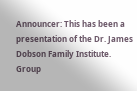Announcer: This has been a presentation of the Dr. James Dobson Family Institute.
Group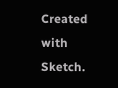Created with Sketch.